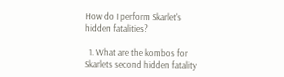How do I perform Skarlet's hidden fatalities?

  1. What are the kombos for Skarlets second hidden fatality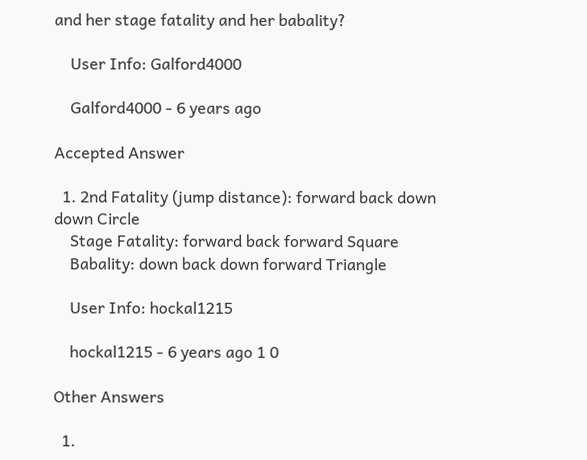and her stage fatality and her babality?

    User Info: Galford4000

    Galford4000 - 6 years ago

Accepted Answer

  1. 2nd Fatality (jump distance): forward back down down Circle
    Stage Fatality: forward back forward Square
    Babality: down back down forward Triangle

    User Info: hockal1215

    hockal1215 - 6 years ago 1 0

Other Answers

  1.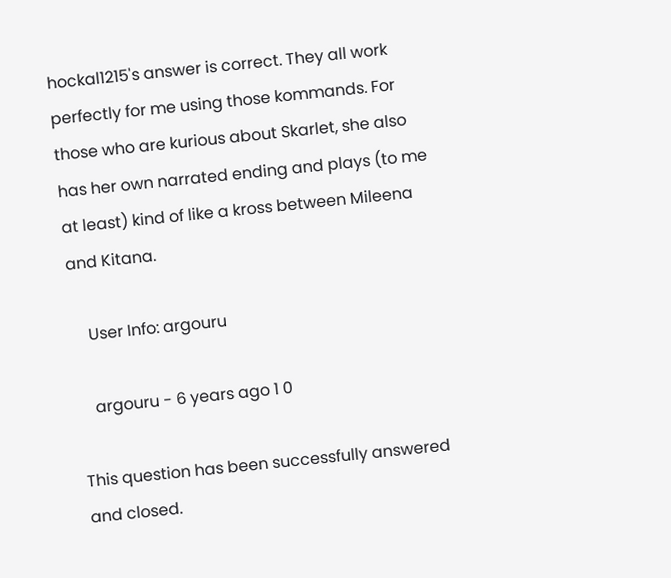hockal1215's answer is correct. They all work perfectly for me using those kommands. For those who are kurious about Skarlet, she also has her own narrated ending and plays (to me at least) kind of like a kross between Mileena and Kitana.

    User Info: argouru

    argouru - 6 years ago 1 0

This question has been successfully answered and closed.